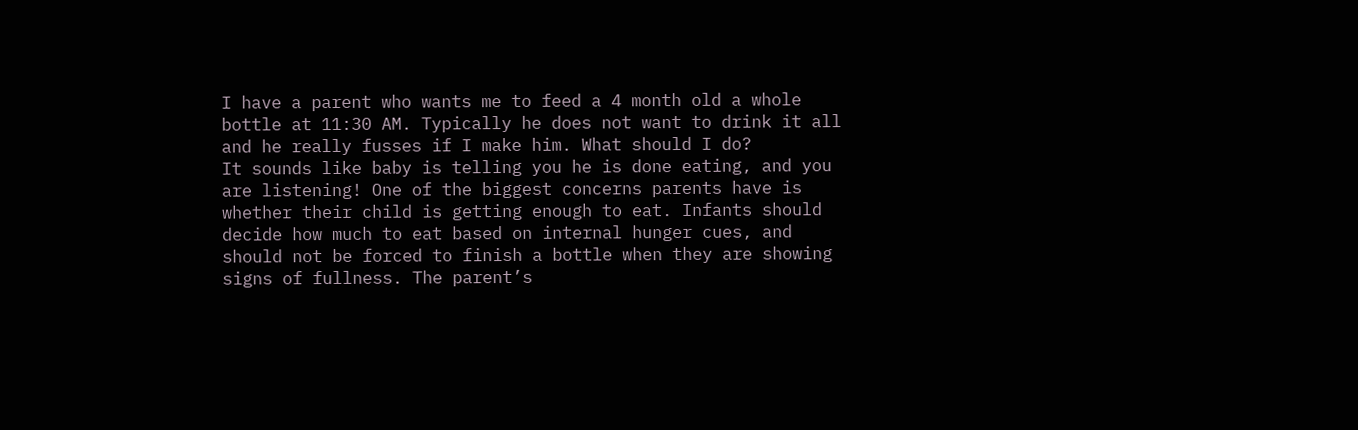I have a parent who wants me to feed a 4 month old a whole bottle at 11:30 AM. Typically he does not want to drink it all and he really fusses if I make him. What should I do?
It sounds like baby is telling you he is done eating, and you are listening! One of the biggest concerns parents have is whether their child is getting enough to eat. Infants should decide how much to eat based on internal hunger cues, and should not be forced to finish a bottle when they are showing signs of fullness. The parent’s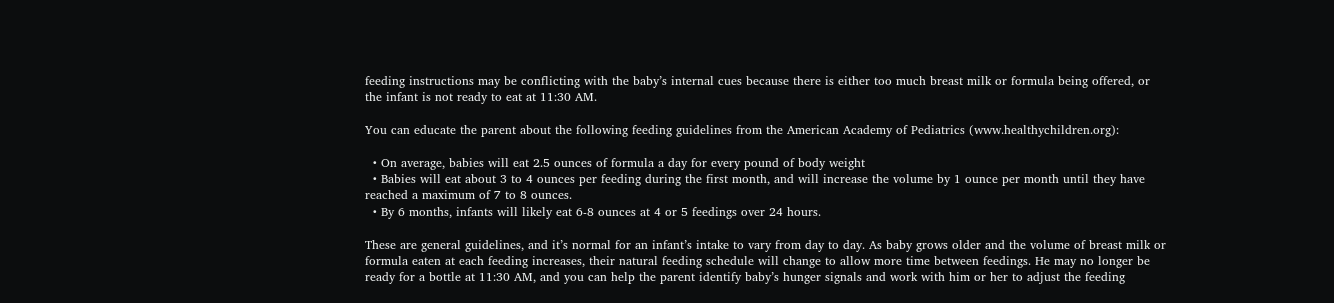feeding instructions may be conflicting with the baby’s internal cues because there is either too much breast milk or formula being offered, or the infant is not ready to eat at 11:30 AM.

You can educate the parent about the following feeding guidelines from the American Academy of Pediatrics (www.healthychildren.org):

  • On average, babies will eat 2.5 ounces of formula a day for every pound of body weight
  • Babies will eat about 3 to 4 ounces per feeding during the first month, and will increase the volume by 1 ounce per month until they have reached a maximum of 7 to 8 ounces.
  • By 6 months, infants will likely eat 6-8 ounces at 4 or 5 feedings over 24 hours.

These are general guidelines, and it’s normal for an infant’s intake to vary from day to day. As baby grows older and the volume of breast milk or formula eaten at each feeding increases, their natural feeding schedule will change to allow more time between feedings. He may no longer be ready for a bottle at 11:30 AM, and you can help the parent identify baby’s hunger signals and work with him or her to adjust the feeding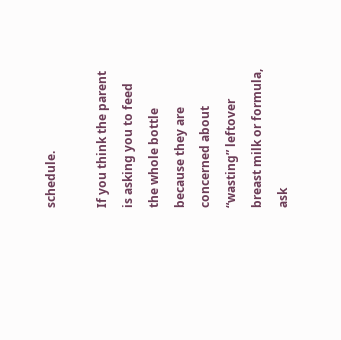schedule.

If you think the parent is asking you to feed the whole bottle because they are concerned about “wasting” leftover breast milk or formula, ask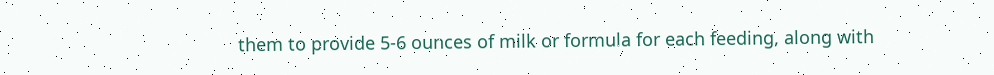them to provide 5-6 ounces of milk or formula for each feeding, along with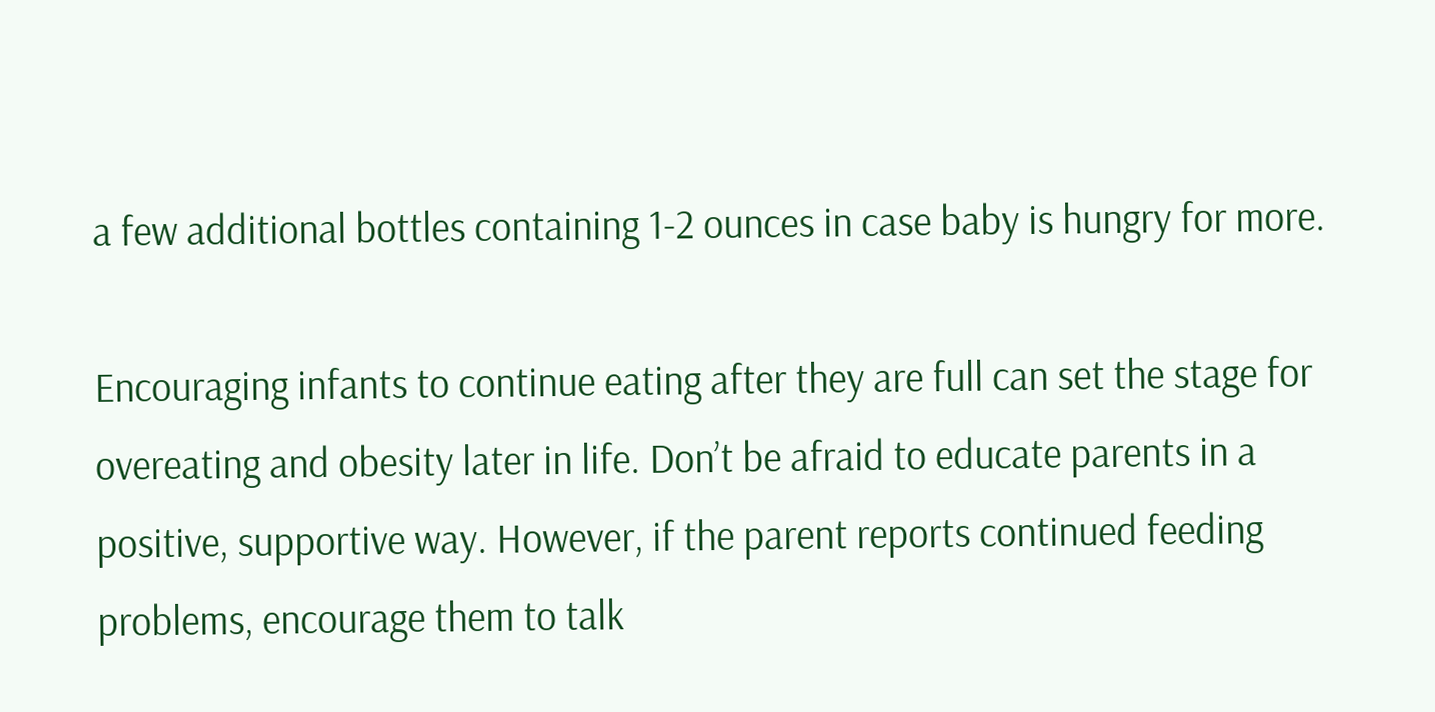a few additional bottles containing 1-2 ounces in case baby is hungry for more.

Encouraging infants to continue eating after they are full can set the stage for overeating and obesity later in life. Don’t be afraid to educate parents in a positive, supportive way. However, if the parent reports continued feeding problems, encourage them to talk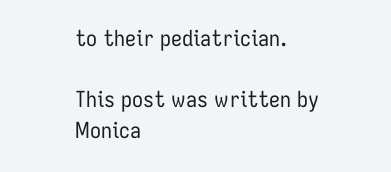to their pediatrician.

This post was written by Monica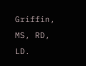Griffin, MS, RD, LD.